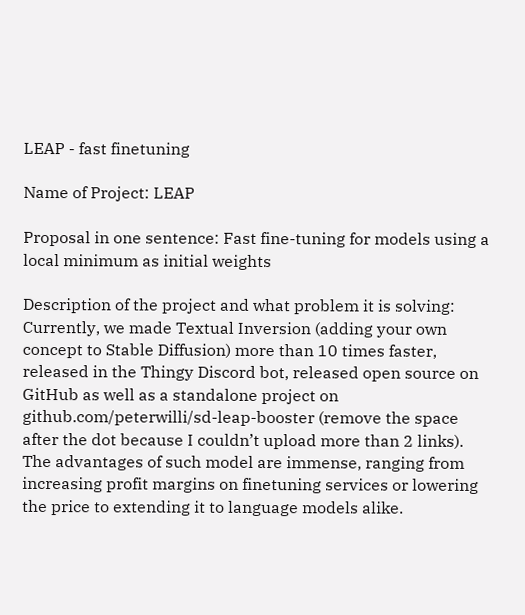LEAP - fast finetuning

Name of Project: LEAP

Proposal in one sentence: Fast fine-tuning for models using a local minimum as initial weights

Description of the project and what problem it is solving: Currently, we made Textual Inversion (adding your own concept to Stable Diffusion) more than 10 times faster, released in the Thingy Discord bot, released open source on GitHub as well as a standalone project on github.com/peterwilli/sd-leap-booster (remove the space after the dot because I couldn’t upload more than 2 links). The advantages of such model are immense, ranging from increasing profit margins on finetuning services or lowering the price to extending it to language models alike.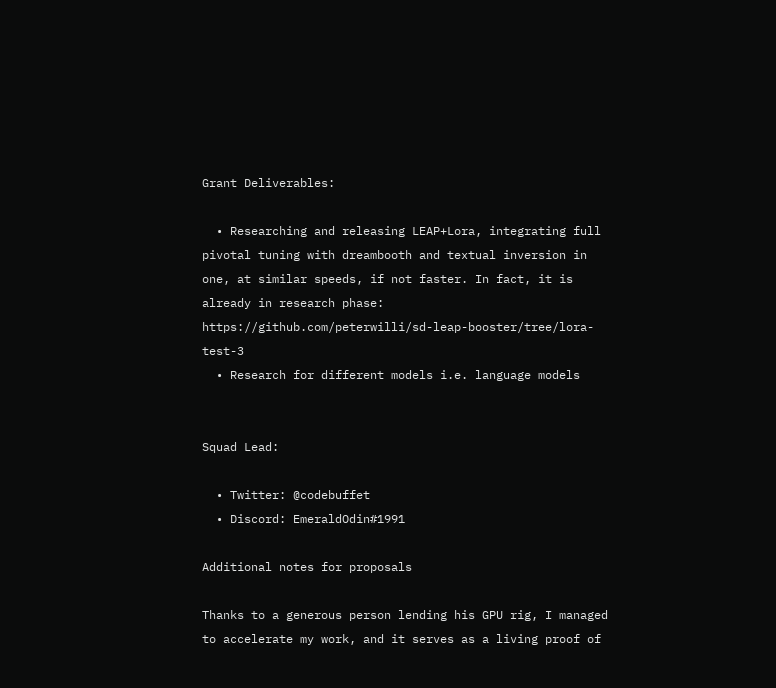Grant Deliverables:

  • Researching and releasing LEAP+Lora, integrating full pivotal tuning with dreambooth and textual inversion in one, at similar speeds, if not faster. In fact, it is already in research phase: https://github.com/peterwilli/sd-leap-booster/tree/lora-test-3
  • Research for different models i.e. language models


Squad Lead:

  • Twitter: @codebuffet
  • Discord: EmeraldOdin#1991

Additional notes for proposals

Thanks to a generous person lending his GPU rig, I managed to accelerate my work, and it serves as a living proof of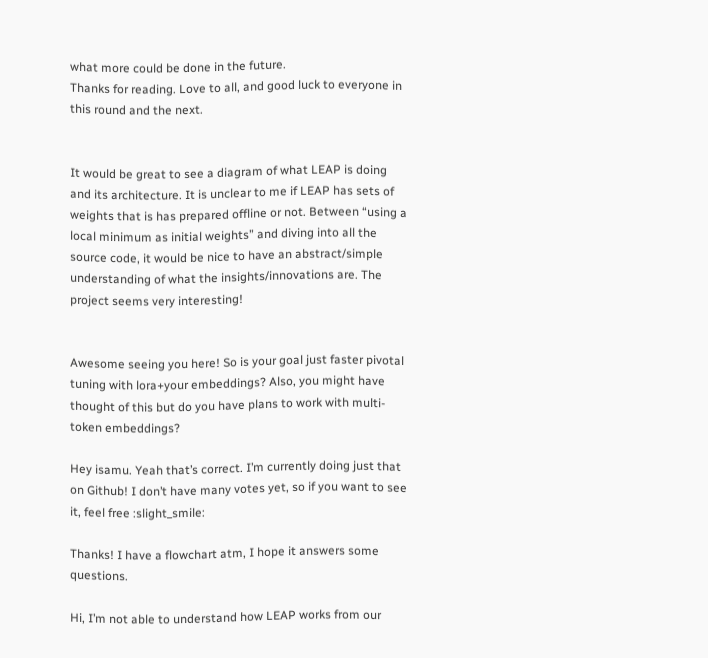what more could be done in the future.
Thanks for reading. Love to all, and good luck to everyone in this round and the next.


It would be great to see a diagram of what LEAP is doing and its architecture. It is unclear to me if LEAP has sets of weights that is has prepared offline or not. Between “using a local minimum as initial weights” and diving into all the source code, it would be nice to have an abstract/simple understanding of what the insights/innovations are. The project seems very interesting!


Awesome seeing you here! So is your goal just faster pivotal tuning with lora+your embeddings? Also, you might have thought of this but do you have plans to work with multi-token embeddings?

Hey isamu. Yeah that’s correct. I’m currently doing just that on Github! I don’t have many votes yet, so if you want to see it, feel free :slight_smile:

Thanks! I have a flowchart atm, I hope it answers some questions.

Hi, I’m not able to understand how LEAP works from our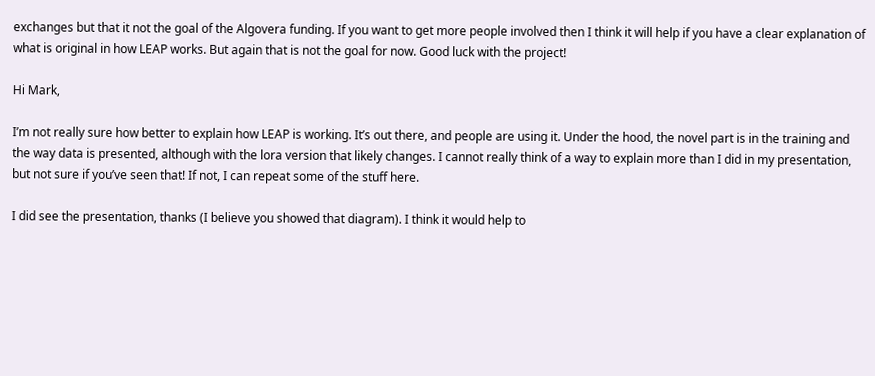exchanges but that it not the goal of the Algovera funding. If you want to get more people involved then I think it will help if you have a clear explanation of what is original in how LEAP works. But again that is not the goal for now. Good luck with the project!

Hi Mark,

I’m not really sure how better to explain how LEAP is working. It’s out there, and people are using it. Under the hood, the novel part is in the training and the way data is presented, although with the lora version that likely changes. I cannot really think of a way to explain more than I did in my presentation, but not sure if you’ve seen that! If not, I can repeat some of the stuff here.

I did see the presentation, thanks (I believe you showed that diagram). I think it would help to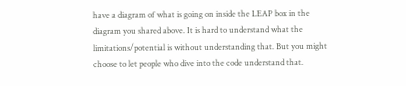have a diagram of what is going on inside the LEAP box in the diagram you shared above. It is hard to understand what the limitations/potential is without understanding that. But you might choose to let people who dive into the code understand that.